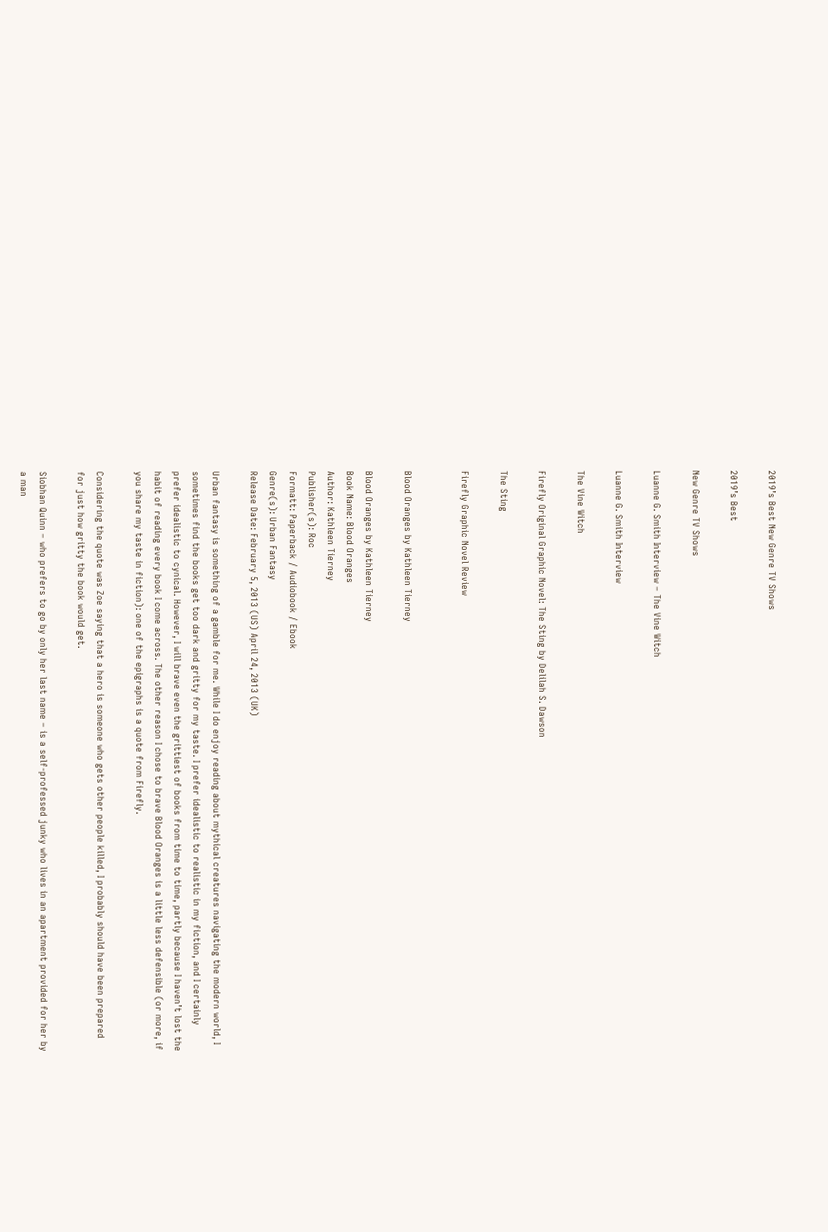2019’s Best New Genre TV Shows

2019’s Best

New Genre TV Shows

Luanne G. Smith Interview – The Vine Witch

Luanne G. Smith Interview

The Vine Witch

Firefly Original Graphic Novel: The Sting by Delilah S. Dawson

The Sting

Firefly Graphic Novel Review


Blood Oranges by Kathleen Tierney

Blood Oranges by Kathleen Tierney
Book Name: Blood Oranges
Author: Kathleen Tierney
Publisher(s): Roc
Formatt: Paperback / Audiobook / Ebook
Genre(s): Urban Fantasy
Release Date: February 5, 2013 (US) April 24, 2013 (UK)

Urban fantasy is something of a gamble for me. While I do enjoy reading about mythical creatures navigating the modern world, I sometimes find the books get too dark and gritty for my taste. I prefer idealistic to realistic in my fiction, and I certainly prefer idealistic to cynical. However, I will brave even the grittiest of books from time to time, partly because I haven’t lost the habit of reading every book I come across. The other reason I chose to brave Blood Oranges is a little less defensible (or more, if you share my taste in fiction): one of the epigraphs is a quote from Firefly.

Considering the quote was Zoe saying that a hero is someone who gets other people killed, I probably should have been prepared for just how gritty the book would get.

Siobhan Quinn – who prefers to go by only her last name – is a self-professed junky who lives in an apartment provided for her by a man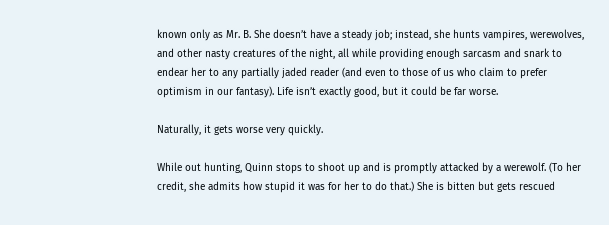known only as Mr. B. She doesn’t have a steady job; instead, she hunts vampires, werewolves, and other nasty creatures of the night, all while providing enough sarcasm and snark to endear her to any partially jaded reader (and even to those of us who claim to prefer optimism in our fantasy). Life isn’t exactly good, but it could be far worse.

Naturally, it gets worse very quickly.

While out hunting, Quinn stops to shoot up and is promptly attacked by a werewolf. (To her credit, she admits how stupid it was for her to do that.) She is bitten but gets rescued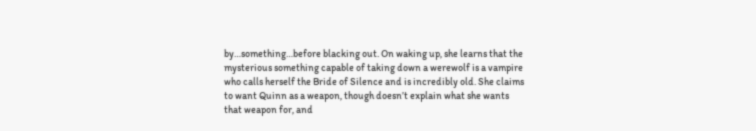by…something…before blacking out. On waking up, she learns that the mysterious something capable of taking down a werewolf is a vampire who calls herself the Bride of Silence and is incredibly old. She claims to want Quinn as a weapon, though doesn’t explain what she wants that weapon for, and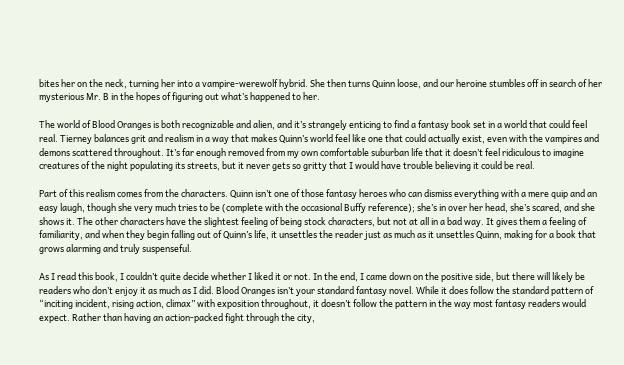bites her on the neck, turning her into a vampire-werewolf hybrid. She then turns Quinn loose, and our heroine stumbles off in search of her mysterious Mr. B in the hopes of figuring out what’s happened to her.

The world of Blood Oranges is both recognizable and alien, and it’s strangely enticing to find a fantasy book set in a world that could feel real. Tierney balances grit and realism in a way that makes Quinn’s world feel like one that could actually exist, even with the vampires and demons scattered throughout. It’s far enough removed from my own comfortable suburban life that it doesn’t feel ridiculous to imagine creatures of the night populating its streets, but it never gets so gritty that I would have trouble believing it could be real.

Part of this realism comes from the characters. Quinn isn’t one of those fantasy heroes who can dismiss everything with a mere quip and an easy laugh, though she very much tries to be (complete with the occasional Buffy reference); she’s in over her head, she’s scared, and she shows it. The other characters have the slightest feeling of being stock characters, but not at all in a bad way. It gives them a feeling of familiarity, and when they begin falling out of Quinn’s life, it unsettles the reader just as much as it unsettles Quinn, making for a book that grows alarming and truly suspenseful.

As I read this book, I couldn’t quite decide whether I liked it or not. In the end, I came down on the positive side, but there will likely be readers who don’t enjoy it as much as I did. Blood Oranges isn’t your standard fantasy novel. While it does follow the standard pattern of “inciting incident, rising action, climax” with exposition throughout, it doesn’t follow the pattern in the way most fantasy readers would expect. Rather than having an action-packed fight through the city,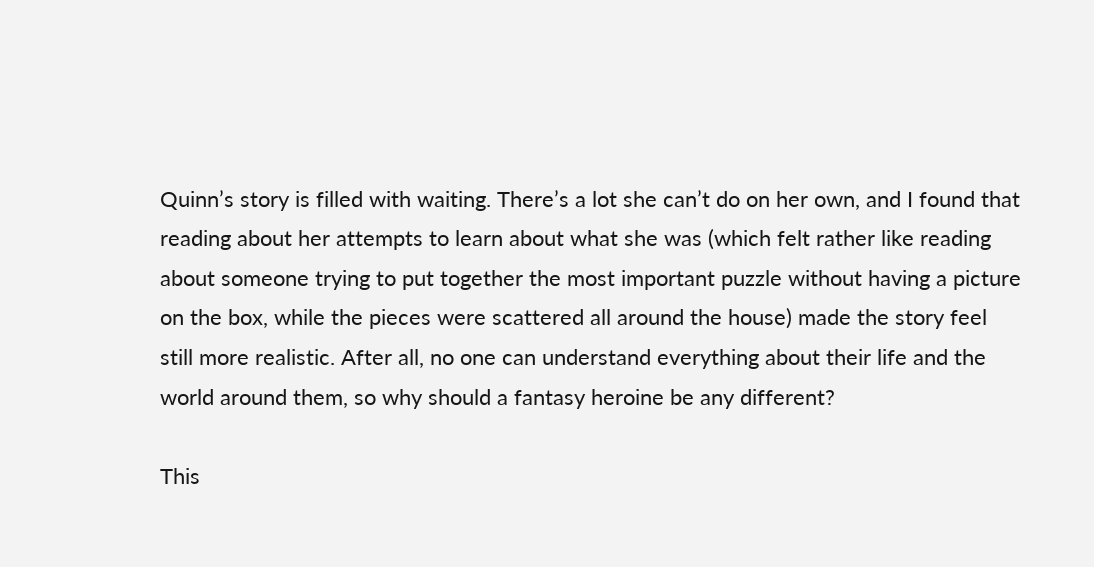Quinn’s story is filled with waiting. There’s a lot she can’t do on her own, and I found that reading about her attempts to learn about what she was (which felt rather like reading about someone trying to put together the most important puzzle without having a picture on the box, while the pieces were scattered all around the house) made the story feel still more realistic. After all, no one can understand everything about their life and the world around them, so why should a fantasy heroine be any different?

This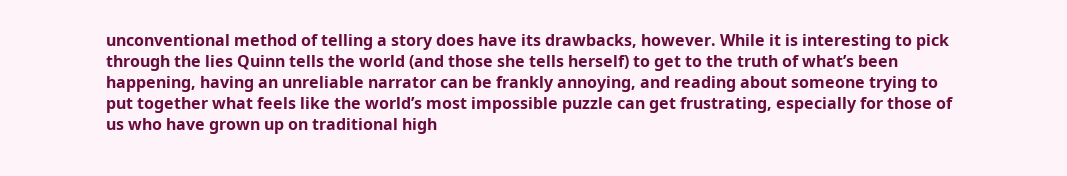unconventional method of telling a story does have its drawbacks, however. While it is interesting to pick through the lies Quinn tells the world (and those she tells herself) to get to the truth of what’s been happening, having an unreliable narrator can be frankly annoying, and reading about someone trying to put together what feels like the world’s most impossible puzzle can get frustrating, especially for those of us who have grown up on traditional high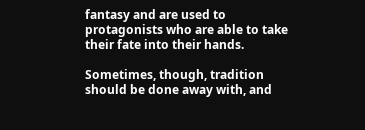fantasy and are used to protagonists who are able to take their fate into their hands.

Sometimes, though, tradition should be done away with, and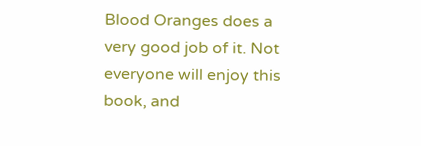Blood Oranges does a very good job of it. Not everyone will enjoy this book, and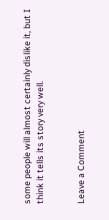some people will almost certainly dislike it, but I think it tells its story very well.


Leave a Comment